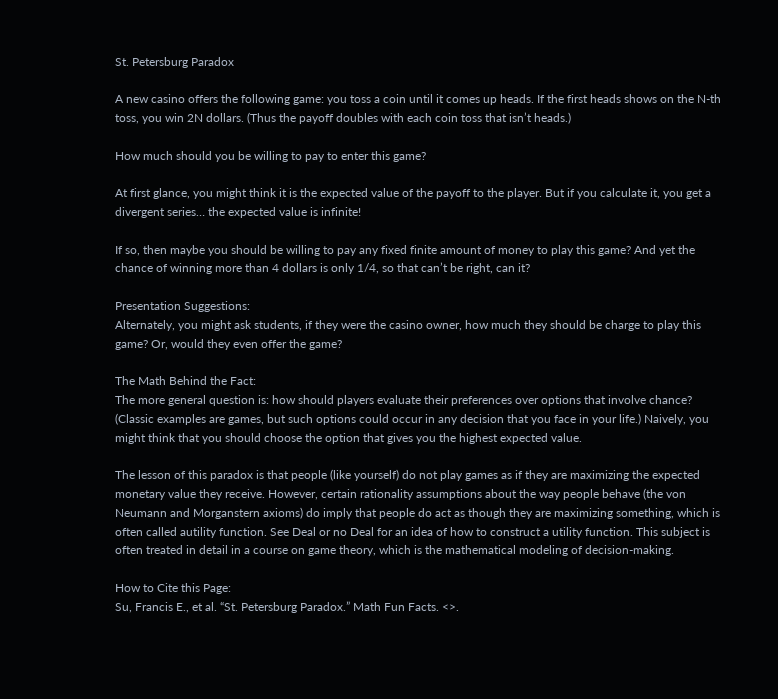St. Petersburg Paradox

A new casino offers the following game: you toss a coin until it comes up heads. If the first heads shows on the N-th toss, you win 2N dollars. (Thus the payoff doubles with each coin toss that isn’t heads.)

How much should you be willing to pay to enter this game?

At first glance, you might think it is the expected value of the payoff to the player. But if you calculate it, you get a divergent series… the expected value is infinite!

If so, then maybe you should be willing to pay any fixed finite amount of money to play this game? And yet the chance of winning more than 4 dollars is only 1/4, so that can’t be right, can it?

Presentation Suggestions:
Alternately, you might ask students, if they were the casino owner, how much they should be charge to play this game? Or, would they even offer the game?

The Math Behind the Fact:
The more general question is: how should players evaluate their preferences over options that involve chance? (Classic examples are games, but such options could occur in any decision that you face in your life.) Naively, you might think that you should choose the option that gives you the highest expected value.

The lesson of this paradox is that people (like yourself) do not play games as if they are maximizing the expected monetary value they receive. However, certain rationality assumptions about the way people behave (the von Neumann and Morganstern axioms) do imply that people do act as though they are maximizing something, which is often called autility function. See Deal or no Deal for an idea of how to construct a utility function. This subject is often treated in detail in a course on game theory, which is the mathematical modeling of decision-making.

How to Cite this Page:
Su, Francis E., et al. “St. Petersburg Paradox.” Math Fun Facts. <>.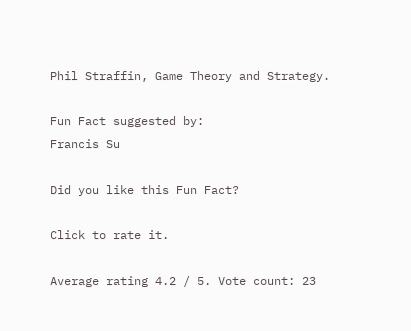Phil Straffin, Game Theory and Strategy.

Fun Fact suggested by:
Francis Su

Did you like this Fun Fact?

Click to rate it.

Average rating 4.2 / 5. Vote count: 23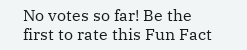No votes so far! Be the first to rate this Fun Fact